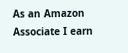As an Amazon Associate I earn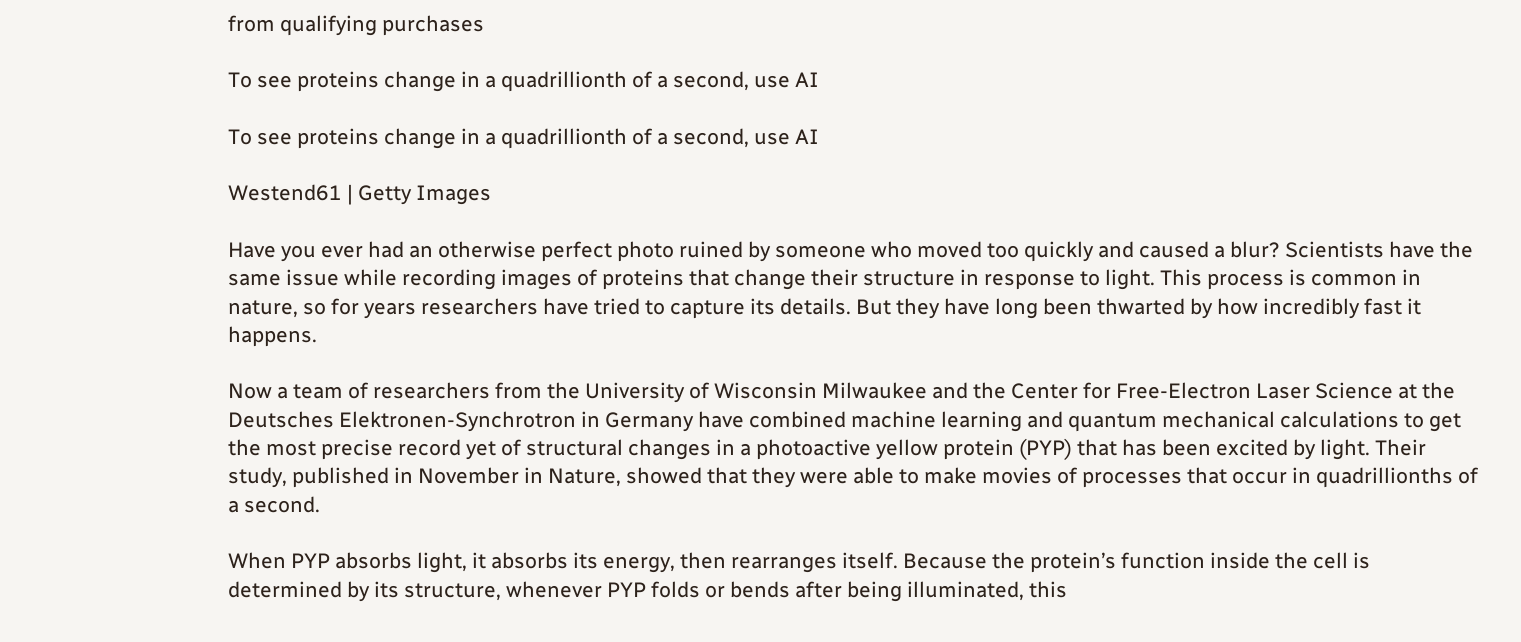from qualifying purchases

To see proteins change in a quadrillionth of a second, use AI

To see proteins change in a quadrillionth of a second, use AI

Westend61 | Getty Images

Have you ever had an otherwise perfect photo ruined by someone who moved too quickly and caused a blur? Scientists have the same issue while recording images of proteins that change their structure in response to light. This process is common in nature, so for years researchers have tried to capture its details. But they have long been thwarted by how incredibly fast it happens.

Now a team of researchers from the University of Wisconsin Milwaukee and the Center for Free-Electron Laser Science at the Deutsches Elektronen-Synchrotron in Germany have combined machine learning and quantum mechanical calculations to get the most precise record yet of structural changes in a photoactive yellow protein (PYP) that has been excited by light. Their study, published in November in Nature, showed that they were able to make movies of processes that occur in quadrillionths of a second.

When PYP absorbs light, it absorbs its energy, then rearranges itself. Because the protein’s function inside the cell is determined by its structure, whenever PYP folds or bends after being illuminated, this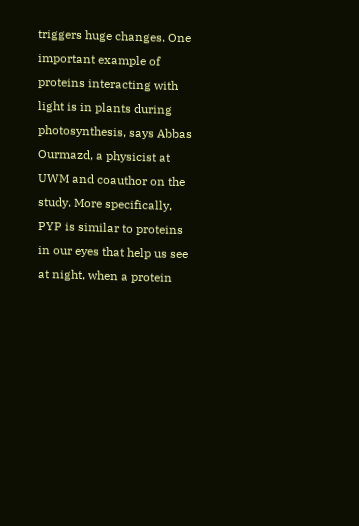triggers huge changes. One important example of proteins interacting with light is in plants during photosynthesis, says Abbas Ourmazd, a physicist at UWM and coauthor on the study. More specifically, PYP is similar to proteins in our eyes that help us see at night, when a protein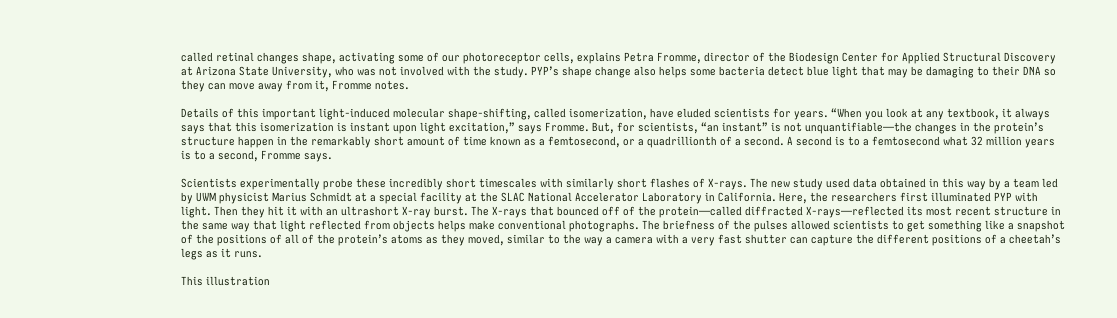called retinal changes shape, activating some of our photoreceptor cells, explains Petra Fromme, director of the Biodesign Center for Applied Structural Discovery at Arizona State University, who was not involved with the study. PYP’s shape change also helps some bacteria detect blue light that may be damaging to their DNA so they can move away from it, Fromme notes.

Details of this important light-induced molecular shape-shifting, called isomerization, have eluded scientists for years. “When you look at any textbook, it always says that this isomerization is instant upon light excitation,” says Fromme. But, for scientists, “an instant” is not unquantifiable—the changes in the protein’s structure happen in the remarkably short amount of time known as a femtosecond, or a quadrillionth of a second. A second is to a femtosecond what 32 million years is to a second, Fromme says.

Scientists experimentally probe these incredibly short timescales with similarly short flashes of X-rays. The new study used data obtained in this way by a team led by UWM physicist Marius Schmidt at a special facility at the SLAC National Accelerator Laboratory in California. Here, the researchers first illuminated PYP with light. Then they hit it with an ultrashort X-ray burst. The X-rays that bounced off of the protein—called diffracted X-rays—reflected its most recent structure in the same way that light reflected from objects helps make conventional photographs. The briefness of the pulses allowed scientists to get something like a snapshot of the positions of all of the protein’s atoms as they moved, similar to the way a camera with a very fast shutter can capture the different positions of a cheetah’s legs as it runs.

This illustration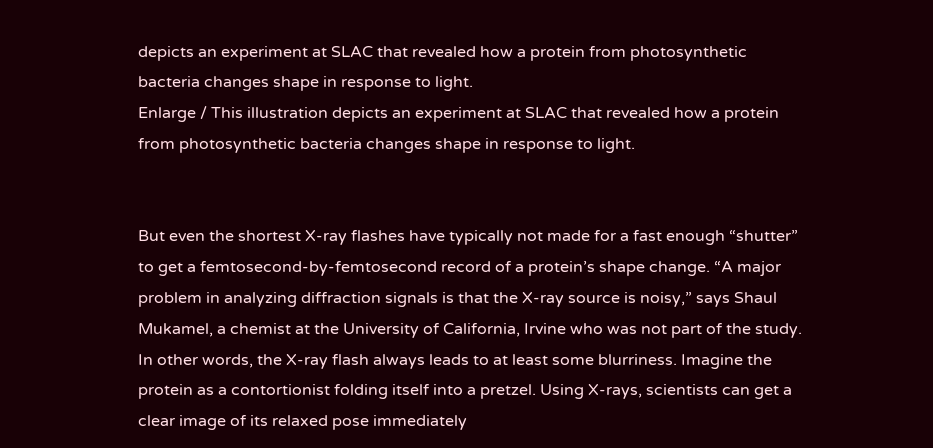depicts an experiment at SLAC that revealed how a protein from photosynthetic bacteria changes shape in response to light.
Enlarge / This illustration depicts an experiment at SLAC that revealed how a protein from photosynthetic bacteria changes shape in response to light.


But even the shortest X-ray flashes have typically not made for a fast enough “shutter” to get a femtosecond-by-femtosecond record of a protein’s shape change. “A major problem in analyzing diffraction signals is that the X-ray source is noisy,” says Shaul Mukamel, a chemist at the University of California, Irvine who was not part of the study. In other words, the X-ray flash always leads to at least some blurriness. Imagine the protein as a contortionist folding itself into a pretzel. Using X-rays, scientists can get a clear image of its relaxed pose immediately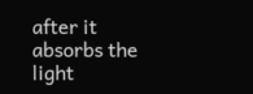after it absorbs the light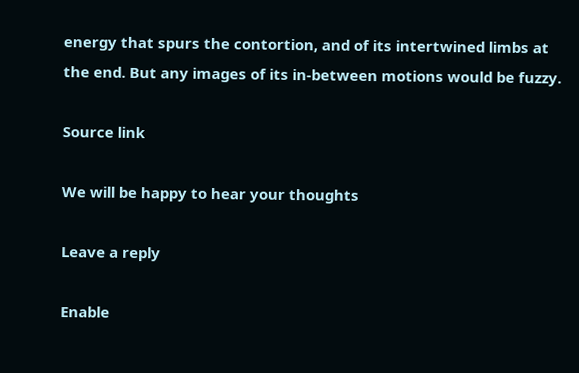energy that spurs the contortion, and of its intertwined limbs at the end. But any images of its in-between motions would be fuzzy.

Source link

We will be happy to hear your thoughts

Leave a reply

Enable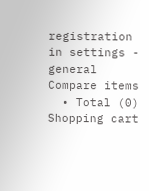registration in settings - general
Compare items
  • Total (0)
Shopping cart